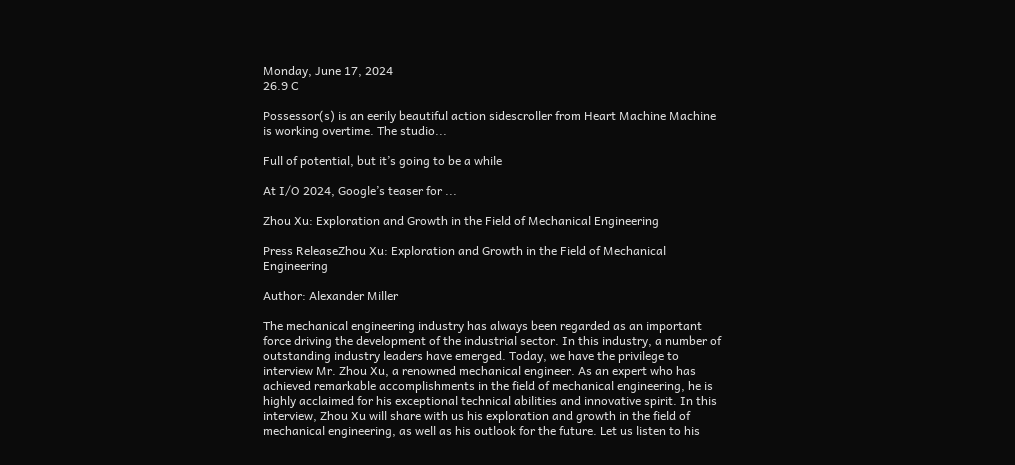Monday, June 17, 2024
26.9 C

Possessor(s) is an eerily beautiful action sidescroller from Heart Machine Machine is working overtime. The studio...

Full of potential, but it’s going to be a while

At I/O 2024, Google’s teaser for ...

Zhou Xu: Exploration and Growth in the Field of Mechanical Engineering

Press ReleaseZhou Xu: Exploration and Growth in the Field of Mechanical Engineering

Author: Alexander Miller

The mechanical engineering industry has always been regarded as an important force driving the development of the industrial sector. In this industry, a number of outstanding industry leaders have emerged. Today, we have the privilege to interview Mr. Zhou Xu, a renowned mechanical engineer. As an expert who has achieved remarkable accomplishments in the field of mechanical engineering, he is highly acclaimed for his exceptional technical abilities and innovative spirit. In this interview, Zhou Xu will share with us his exploration and growth in the field of mechanical engineering, as well as his outlook for the future. Let us listen to his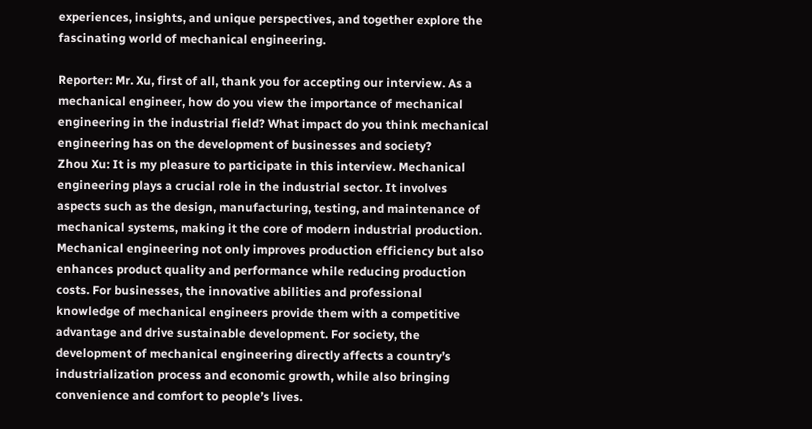experiences, insights, and unique perspectives, and together explore the fascinating world of mechanical engineering.

Reporter: Mr. Xu, first of all, thank you for accepting our interview. As a mechanical engineer, how do you view the importance of mechanical engineering in the industrial field? What impact do you think mechanical engineering has on the development of businesses and society?
Zhou Xu: It is my pleasure to participate in this interview. Mechanical engineering plays a crucial role in the industrial sector. It involves aspects such as the design, manufacturing, testing, and maintenance of mechanical systems, making it the core of modern industrial production. Mechanical engineering not only improves production efficiency but also enhances product quality and performance while reducing production costs. For businesses, the innovative abilities and professional knowledge of mechanical engineers provide them with a competitive advantage and drive sustainable development. For society, the development of mechanical engineering directly affects a country’s industrialization process and economic growth, while also bringing convenience and comfort to people’s lives.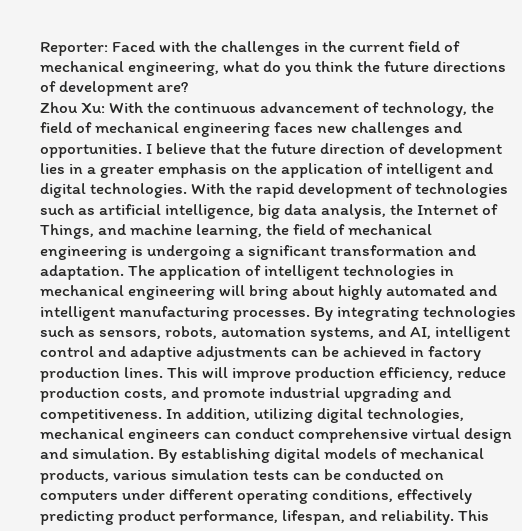Reporter: Faced with the challenges in the current field of mechanical engineering, what do you think the future directions of development are?
Zhou Xu: With the continuous advancement of technology, the field of mechanical engineering faces new challenges and opportunities. I believe that the future direction of development lies in a greater emphasis on the application of intelligent and digital technologies. With the rapid development of technologies such as artificial intelligence, big data analysis, the Internet of Things, and machine learning, the field of mechanical engineering is undergoing a significant transformation and adaptation. The application of intelligent technologies in mechanical engineering will bring about highly automated and intelligent manufacturing processes. By integrating technologies such as sensors, robots, automation systems, and AI, intelligent control and adaptive adjustments can be achieved in factory production lines. This will improve production efficiency, reduce production costs, and promote industrial upgrading and competitiveness. In addition, utilizing digital technologies, mechanical engineers can conduct comprehensive virtual design and simulation. By establishing digital models of mechanical products, various simulation tests can be conducted on computers under different operating conditions, effectively predicting product performance, lifespan, and reliability. This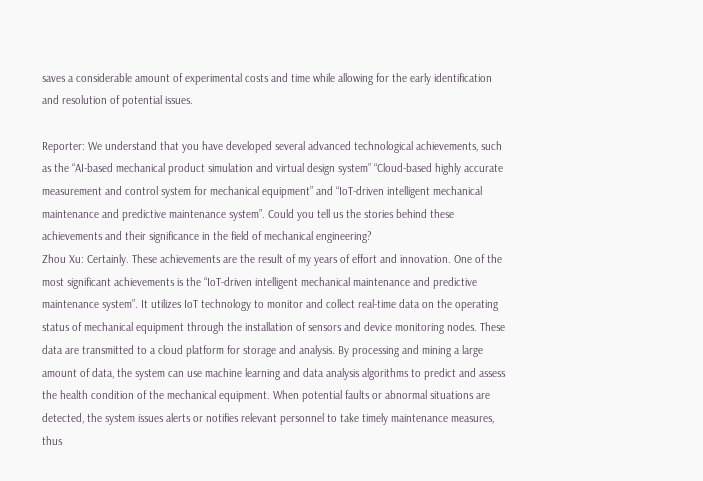saves a considerable amount of experimental costs and time while allowing for the early identification and resolution of potential issues.

Reporter: We understand that you have developed several advanced technological achievements, such as the “AI-based mechanical product simulation and virtual design system” “Cloud-based highly accurate measurement and control system for mechanical equipment” and “IoT-driven intelligent mechanical maintenance and predictive maintenance system”. Could you tell us the stories behind these achievements and their significance in the field of mechanical engineering?
Zhou Xu: Certainly. These achievements are the result of my years of effort and innovation. One of the most significant achievements is the “IoT-driven intelligent mechanical maintenance and predictive maintenance system”. It utilizes IoT technology to monitor and collect real-time data on the operating status of mechanical equipment through the installation of sensors and device monitoring nodes. These data are transmitted to a cloud platform for storage and analysis. By processing and mining a large amount of data, the system can use machine learning and data analysis algorithms to predict and assess the health condition of the mechanical equipment. When potential faults or abnormal situations are detected, the system issues alerts or notifies relevant personnel to take timely maintenance measures, thus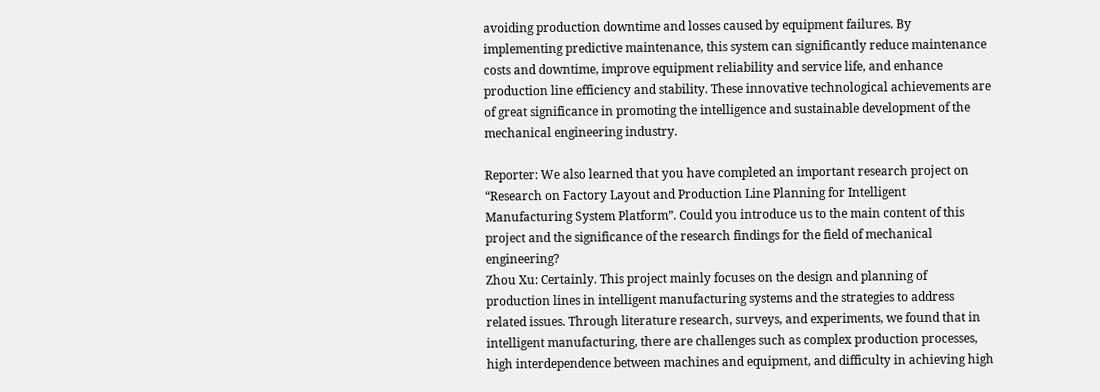avoiding production downtime and losses caused by equipment failures. By implementing predictive maintenance, this system can significantly reduce maintenance costs and downtime, improve equipment reliability and service life, and enhance production line efficiency and stability. These innovative technological achievements are of great significance in promoting the intelligence and sustainable development of the mechanical engineering industry.

Reporter: We also learned that you have completed an important research project on “Research on Factory Layout and Production Line Planning for Intelligent Manufacturing System Platform”. Could you introduce us to the main content of this project and the significance of the research findings for the field of mechanical engineering?
Zhou Xu: Certainly. This project mainly focuses on the design and planning of production lines in intelligent manufacturing systems and the strategies to address related issues. Through literature research, surveys, and experiments, we found that in intelligent manufacturing, there are challenges such as complex production processes, high interdependence between machines and equipment, and difficulty in achieving high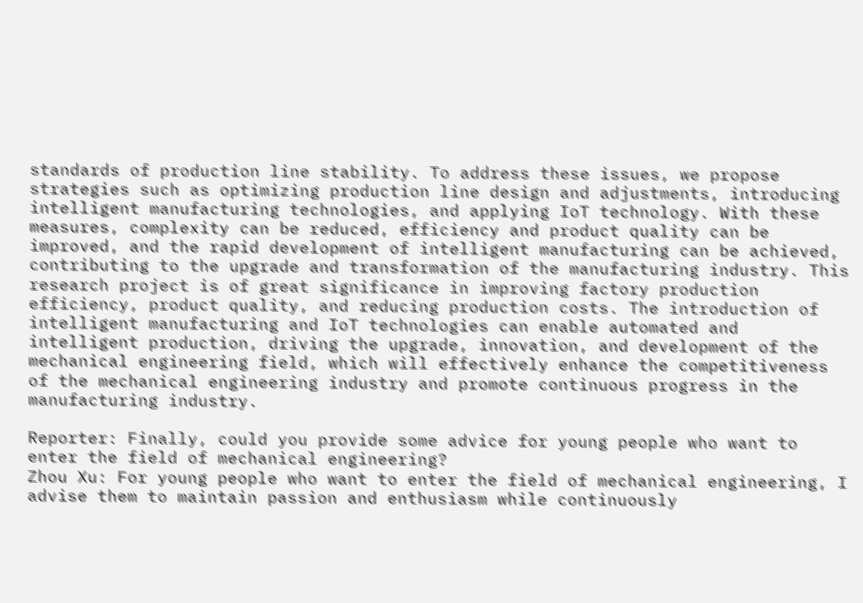standards of production line stability. To address these issues, we propose strategies such as optimizing production line design and adjustments, introducing intelligent manufacturing technologies, and applying IoT technology. With these measures, complexity can be reduced, efficiency and product quality can be improved, and the rapid development of intelligent manufacturing can be achieved, contributing to the upgrade and transformation of the manufacturing industry. This research project is of great significance in improving factory production efficiency, product quality, and reducing production costs. The introduction of intelligent manufacturing and IoT technologies can enable automated and intelligent production, driving the upgrade, innovation, and development of the mechanical engineering field, which will effectively enhance the competitiveness of the mechanical engineering industry and promote continuous progress in the manufacturing industry.

Reporter: Finally, could you provide some advice for young people who want to enter the field of mechanical engineering?
Zhou Xu: For young people who want to enter the field of mechanical engineering, I advise them to maintain passion and enthusiasm while continuously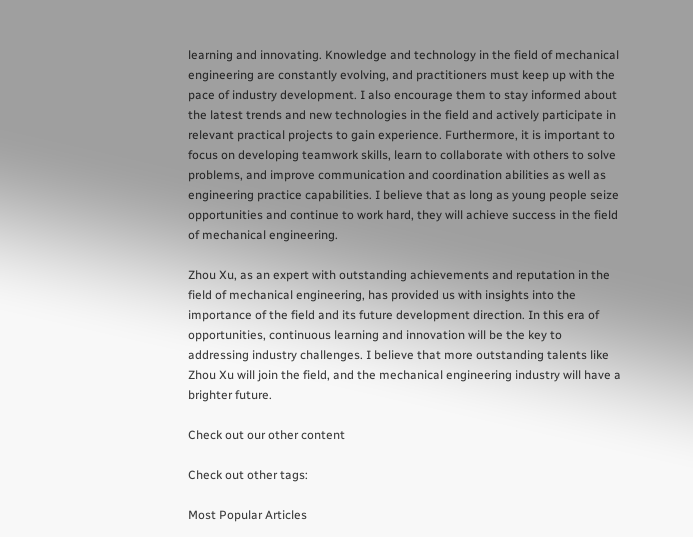learning and innovating. Knowledge and technology in the field of mechanical engineering are constantly evolving, and practitioners must keep up with the pace of industry development. I also encourage them to stay informed about the latest trends and new technologies in the field and actively participate in relevant practical projects to gain experience. Furthermore, it is important to focus on developing teamwork skills, learn to collaborate with others to solve problems, and improve communication and coordination abilities as well as engineering practice capabilities. I believe that as long as young people seize opportunities and continue to work hard, they will achieve success in the field of mechanical engineering.

Zhou Xu, as an expert with outstanding achievements and reputation in the field of mechanical engineering, has provided us with insights into the importance of the field and its future development direction. In this era of opportunities, continuous learning and innovation will be the key to addressing industry challenges. I believe that more outstanding talents like Zhou Xu will join the field, and the mechanical engineering industry will have a brighter future.

Check out our other content

Check out other tags:

Most Popular Articles